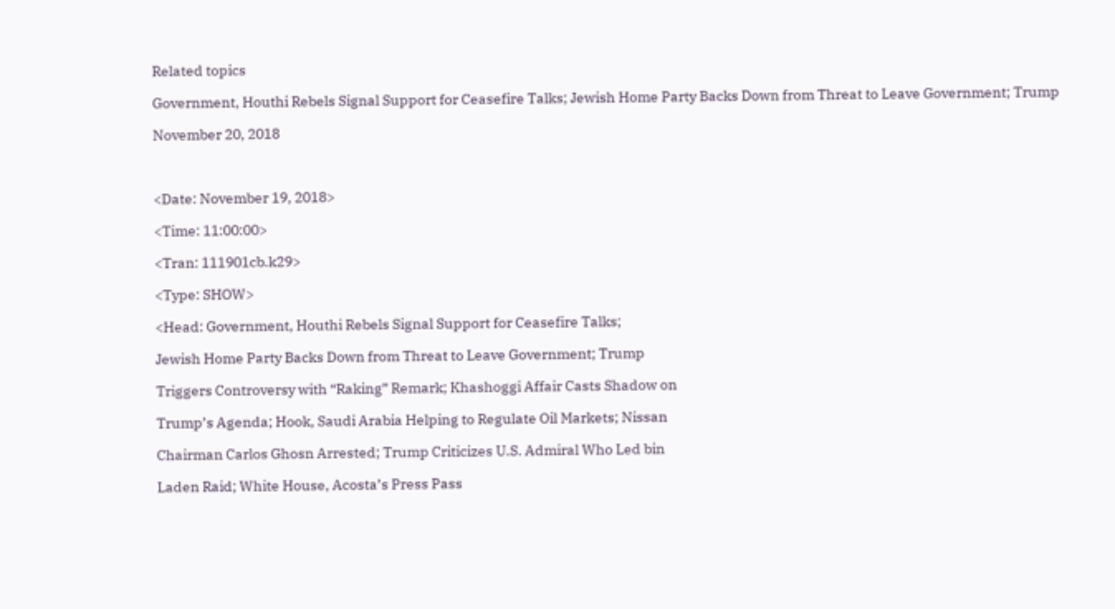Related topics

Government, Houthi Rebels Signal Support for Ceasefire Talks; Jewish Home Party Backs Down from Threat to Leave Government; Trump

November 20, 2018



<Date: November 19, 2018>

<Time: 11:00:00>

<Tran: 111901cb.k29>

<Type: SHOW>

<Head: Government, Houthi Rebels Signal Support for Ceasefire Talks;

Jewish Home Party Backs Down from Threat to Leave Government; Trump

Triggers Controversy with “Raking” Remark; Khashoggi Affair Casts Shadow on

Trump’s Agenda; Hook, Saudi Arabia Helping to Regulate Oil Markets; Nissan

Chairman Carlos Ghosn Arrested; Trump Criticizes U.S. Admiral Who Led bin

Laden Raid; White House, Acosta’s Press Pass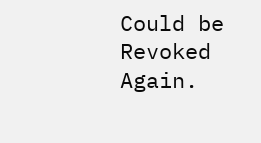Could be Revoked Again.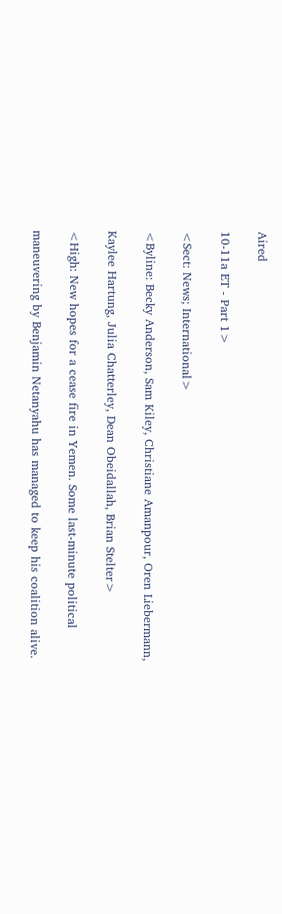Aired

10-11a ET - Part 1>

<Sect: News; International>

<Byline: Becky Anderson, Sam Kiley, Christiane Amanpour, Oren Liebermann,

Kaylee Hartung, Julia Chatterley, Dean Obeidallah, Brian Stelter>

<High: New hopes for a cease fire in Yemen. Some last-minute political

maneuvering by Benjamin Netanyahu has managed to keep his coalition alive.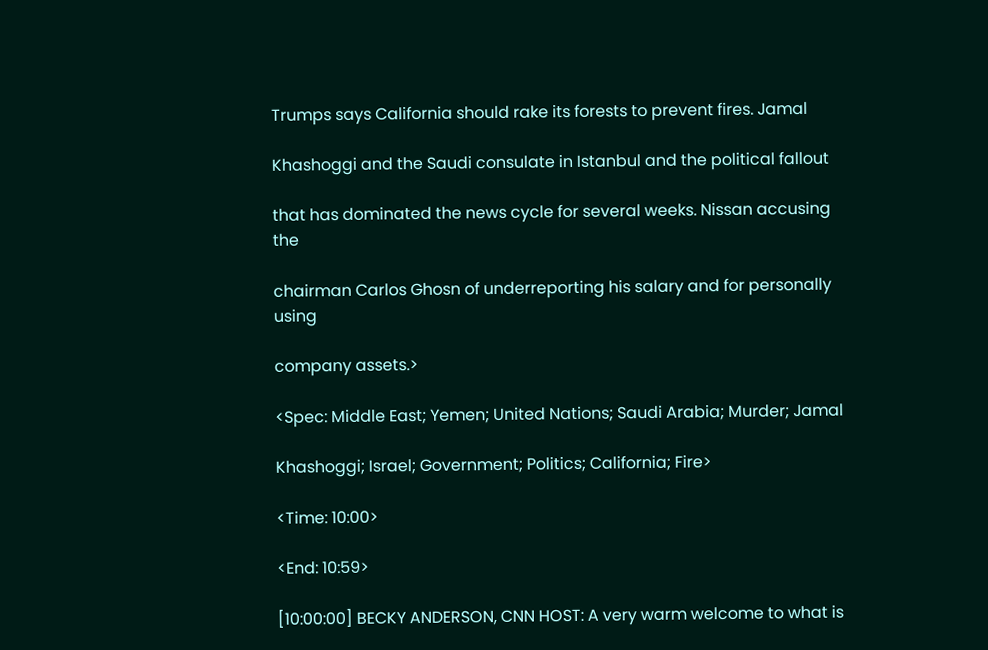Trumps says California should rake its forests to prevent fires. Jamal

Khashoggi and the Saudi consulate in Istanbul and the political fallout

that has dominated the news cycle for several weeks. Nissan accusing the

chairman Carlos Ghosn of underreporting his salary and for personally using

company assets.>

<Spec: Middle East; Yemen; United Nations; Saudi Arabia; Murder; Jamal

Khashoggi; Israel; Government; Politics; California; Fire>

<Time: 10:00>

<End: 10:59>

[10:00:00] BECKY ANDERSON, CNN HOST: A very warm welcome to what is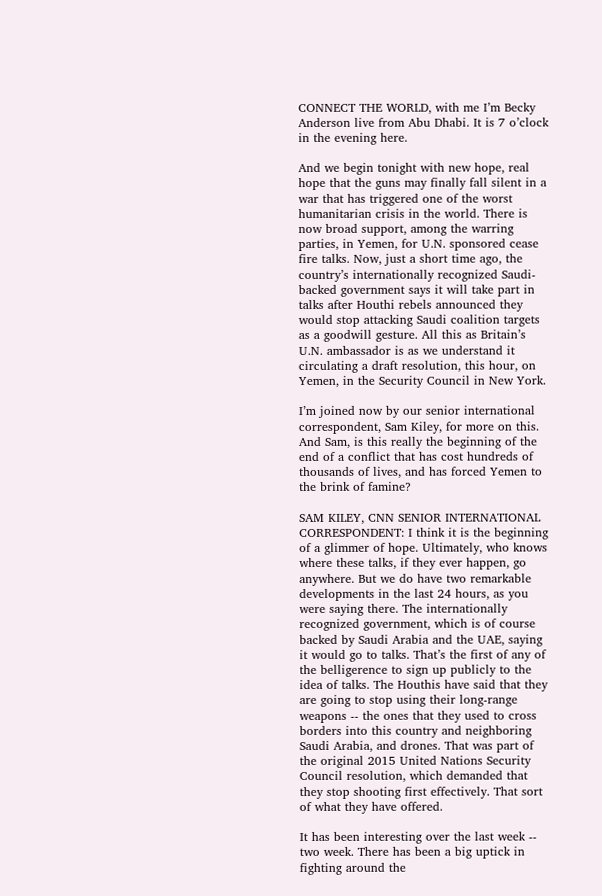CONNECT THE WORLD, with me I’m Becky Anderson live from Abu Dhabi. It is 7 o’clock in the evening here.

And we begin tonight with new hope, real hope that the guns may finally fall silent in a war that has triggered one of the worst humanitarian crisis in the world. There is now broad support, among the warring parties, in Yemen, for U.N. sponsored cease fire talks. Now, just a short time ago, the country’s internationally recognized Saudi-backed government says it will take part in talks after Houthi rebels announced they would stop attacking Saudi coalition targets as a goodwill gesture. All this as Britain’s U.N. ambassador is as we understand it circulating a draft resolution, this hour, on Yemen, in the Security Council in New York.

I’m joined now by our senior international correspondent, Sam Kiley, for more on this. And Sam, is this really the beginning of the end of a conflict that has cost hundreds of thousands of lives, and has forced Yemen to the brink of famine?

SAM KILEY, CNN SENIOR INTERNATIONAL CORRESPONDENT: I think it is the beginning of a glimmer of hope. Ultimately, who knows where these talks, if they ever happen, go anywhere. But we do have two remarkable developments in the last 24 hours, as you were saying there. The internationally recognized government, which is of course backed by Saudi Arabia and the UAE, saying it would go to talks. That’s the first of any of the belligerence to sign up publicly to the idea of talks. The Houthis have said that they are going to stop using their long-range weapons -- the ones that they used to cross borders into this country and neighboring Saudi Arabia, and drones. That was part of the original 2015 United Nations Security Council resolution, which demanded that they stop shooting first effectively. That sort of what they have offered.

It has been interesting over the last week -- two week. There has been a big uptick in fighting around the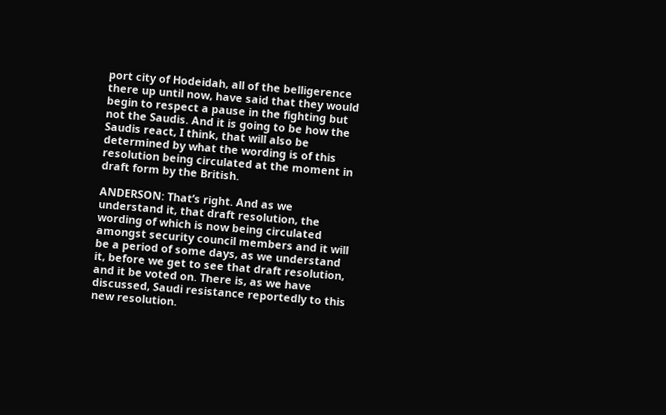port city of Hodeidah, all of the belligerence there up until now, have said that they would begin to respect a pause in the fighting but not the Saudis. And it is going to be how the Saudis react, I think, that will also be determined by what the wording is of this resolution being circulated at the moment in draft form by the British.

ANDERSON: That’s right. And as we understand it, that draft resolution, the wording of which is now being circulated amongst security council members and it will be a period of some days, as we understand it, before we get to see that draft resolution, and it be voted on. There is, as we have discussed, Saudi resistance reportedly to this new resolution.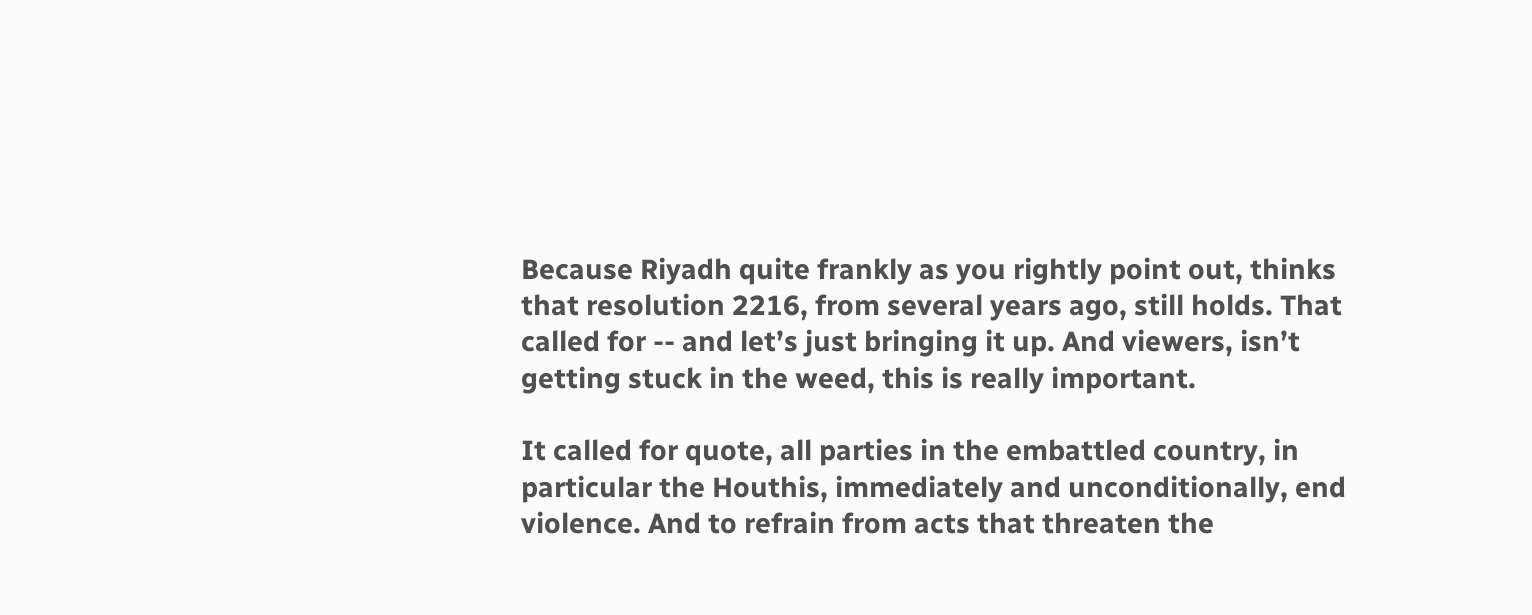Because Riyadh quite frankly as you rightly point out, thinks that resolution 2216, from several years ago, still holds. That called for -- and let’s just bringing it up. And viewers, isn’t getting stuck in the weed, this is really important.

It called for quote, all parties in the embattled country, in particular the Houthis, immediately and unconditionally, end violence. And to refrain from acts that threaten the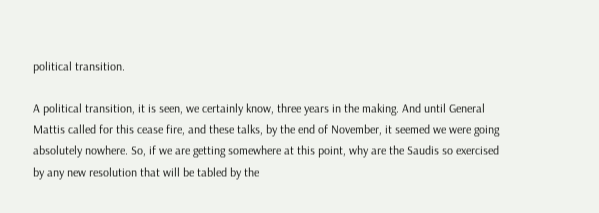political transition.

A political transition, it is seen, we certainly know, three years in the making. And until General Mattis called for this cease fire, and these talks, by the end of November, it seemed we were going absolutely nowhere. So, if we are getting somewhere at this point, why are the Saudis so exercised by any new resolution that will be tabled by the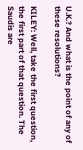U.K.? And what is the point of any of these resolutions?

KILEY: Well, take the first question, the first part of that question. The Saudis are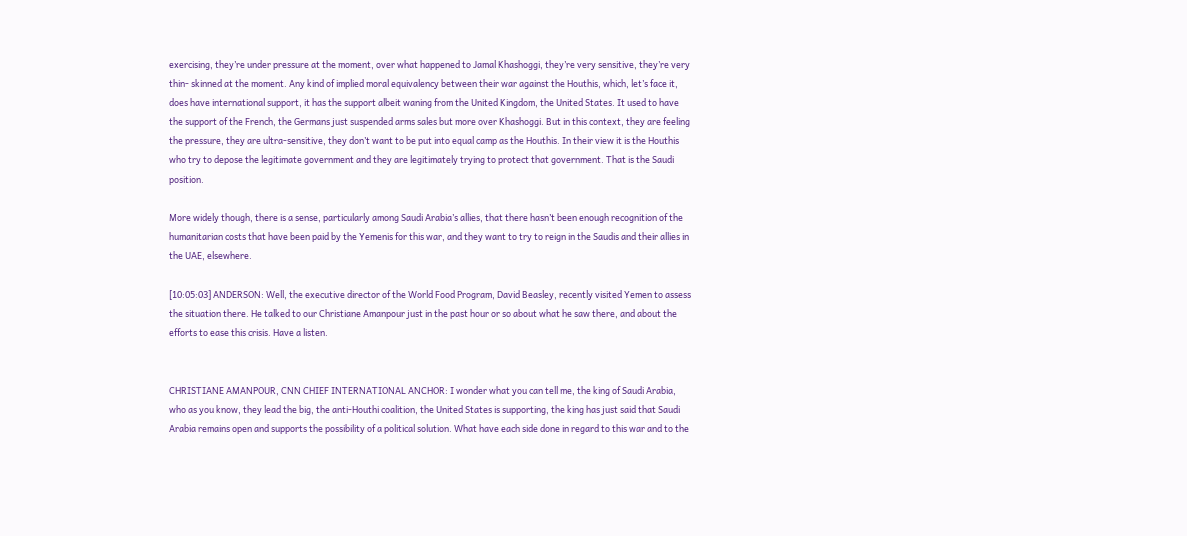exercising, they’re under pressure at the moment, over what happened to Jamal Khashoggi, they’re very sensitive, they’re very thin- skinned at the moment. Any kind of implied moral equivalency between their war against the Houthis, which, let’s face it, does have international support, it has the support albeit waning from the United Kingdom, the United States. It used to have the support of the French, the Germans just suspended arms sales but more over Khashoggi. But in this context, they are feeling the pressure, they are ultra-sensitive, they don’t want to be put into equal camp as the Houthis. In their view it is the Houthis who try to depose the legitimate government and they are legitimately trying to protect that government. That is the Saudi position.

More widely though, there is a sense, particularly among Saudi Arabia’s allies, that there hasn’t been enough recognition of the humanitarian costs that have been paid by the Yemenis for this war, and they want to try to reign in the Saudis and their allies in the UAE, elsewhere.

[10:05:03] ANDERSON: Well, the executive director of the World Food Program, David Beasley, recently visited Yemen to assess the situation there. He talked to our Christiane Amanpour just in the past hour or so about what he saw there, and about the efforts to ease this crisis. Have a listen.


CHRISTIANE AMANPOUR, CNN CHIEF INTERNATIONAL ANCHOR: I wonder what you can tell me, the king of Saudi Arabia, who as you know, they lead the big, the anti-Houthi coalition, the United States is supporting, the king has just said that Saudi Arabia remains open and supports the possibility of a political solution. What have each side done in regard to this war and to the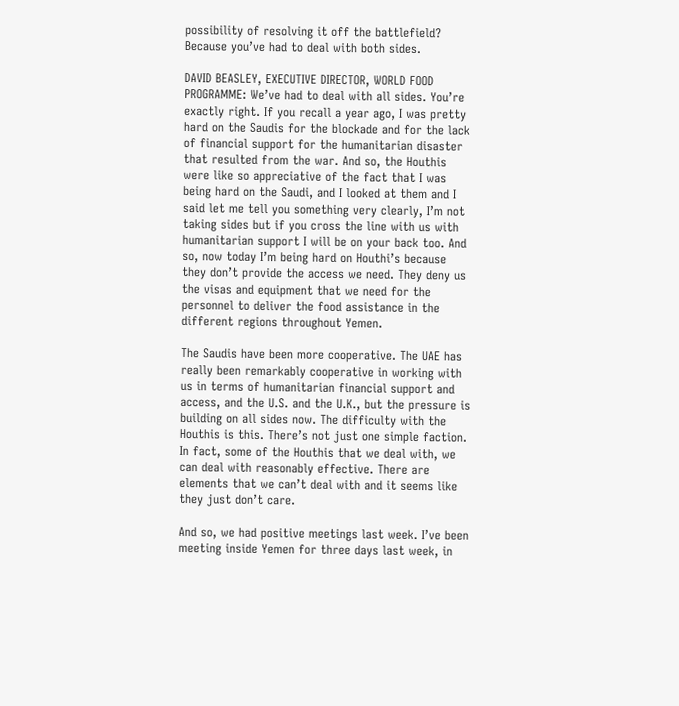possibility of resolving it off the battlefield? Because you’ve had to deal with both sides.

DAVID BEASLEY, EXECUTIVE DIRECTOR, WORLD FOOD PROGRAMME: We’ve had to deal with all sides. You’re exactly right. If you recall a year ago, I was pretty hard on the Saudis for the blockade and for the lack of financial support for the humanitarian disaster that resulted from the war. And so, the Houthis were like so appreciative of the fact that I was being hard on the Saudi, and I looked at them and I said let me tell you something very clearly, I’m not taking sides but if you cross the line with us with humanitarian support I will be on your back too. And so, now today I’m being hard on Houthi’s because they don’t provide the access we need. They deny us the visas and equipment that we need for the personnel to deliver the food assistance in the different regions throughout Yemen.

The Saudis have been more cooperative. The UAE has really been remarkably cooperative in working with us in terms of humanitarian financial support and access, and the U.S. and the U.K., but the pressure is building on all sides now. The difficulty with the Houthis is this. There’s not just one simple faction. In fact, some of the Houthis that we deal with, we can deal with reasonably effective. There are elements that we can’t deal with and it seems like they just don’t care.

And so, we had positive meetings last week. I’ve been meeting inside Yemen for three days last week, in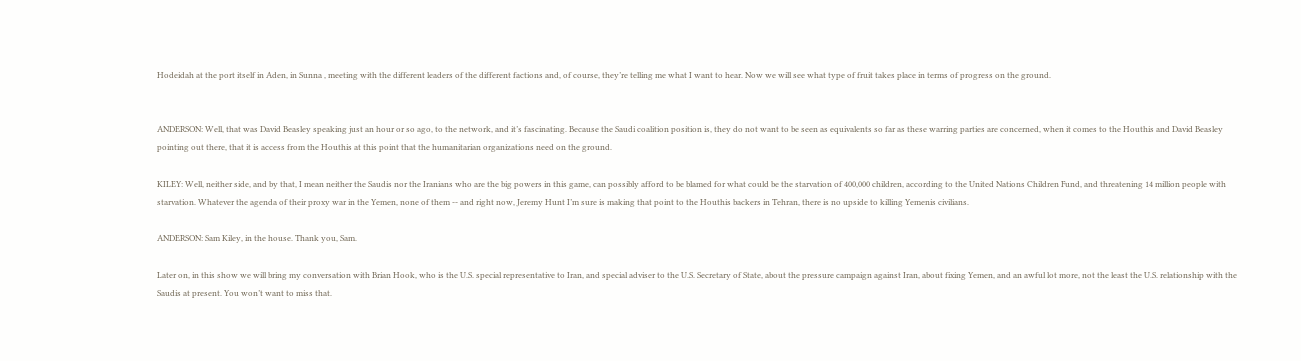Hodeidah at the port itself in Aden, in Sunna , meeting with the different leaders of the different factions and, of course, they’re telling me what I want to hear. Now we will see what type of fruit takes place in terms of progress on the ground.


ANDERSON: Well, that was David Beasley speaking just an hour or so ago, to the network, and it’s fascinating. Because the Saudi coalition position is, they do not want to be seen as equivalents so far as these warring parties are concerned, when it comes to the Houthis and David Beasley pointing out there, that it is access from the Houthis at this point that the humanitarian organizations need on the ground.

KILEY: Well, neither side, and by that, I mean neither the Saudis nor the Iranians who are the big powers in this game, can possibly afford to be blamed for what could be the starvation of 400,000 children, according to the United Nations Children Fund, and threatening 14 million people with starvation. Whatever the agenda of their proxy war in the Yemen, none of them -- and right now, Jeremy Hunt I’m sure is making that point to the Houthis backers in Tehran, there is no upside to killing Yemenis civilians.

ANDERSON: Sam Kiley, in the house. Thank you, Sam.

Later on, in this show we will bring my conversation with Brian Hook, who is the U.S. special representative to Iran, and special adviser to the U.S. Secretary of State, about the pressure campaign against Iran, about fixing Yemen, and an awful lot more, not the least the U.S. relationship with the Saudis at present. You won’t want to miss that.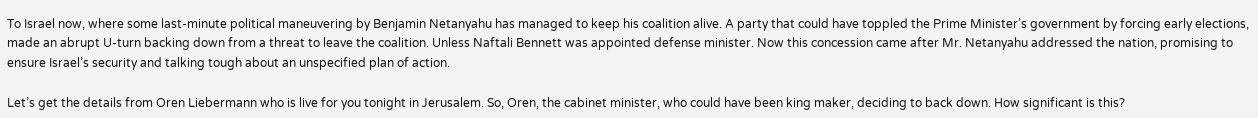To Israel now, where some last-minute political maneuvering by Benjamin Netanyahu has managed to keep his coalition alive. A party that could have toppled the Prime Minister’s government by forcing early elections, made an abrupt U-turn backing down from a threat to leave the coalition. Unless Naftali Bennett was appointed defense minister. Now this concession came after Mr. Netanyahu addressed the nation, promising to ensure Israel’s security and talking tough about an unspecified plan of action.

Let’s get the details from Oren Liebermann who is live for you tonight in Jerusalem. So, Oren, the cabinet minister, who could have been king maker, deciding to back down. How significant is this?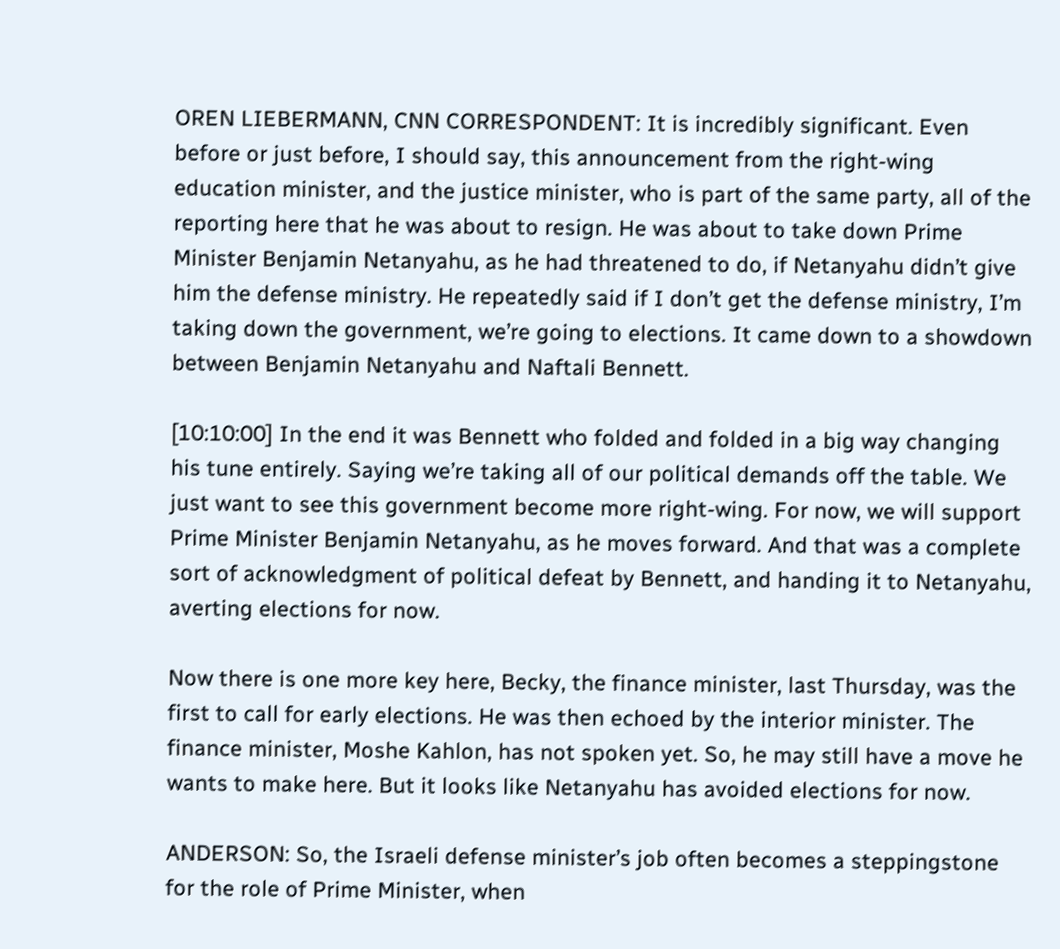OREN LIEBERMANN, CNN CORRESPONDENT: It is incredibly significant. Even before or just before, I should say, this announcement from the right-wing education minister, and the justice minister, who is part of the same party, all of the reporting here that he was about to resign. He was about to take down Prime Minister Benjamin Netanyahu, as he had threatened to do, if Netanyahu didn’t give him the defense ministry. He repeatedly said if I don’t get the defense ministry, I’m taking down the government, we’re going to elections. It came down to a showdown between Benjamin Netanyahu and Naftali Bennett.

[10:10:00] In the end it was Bennett who folded and folded in a big way changing his tune entirely. Saying we’re taking all of our political demands off the table. We just want to see this government become more right-wing. For now, we will support Prime Minister Benjamin Netanyahu, as he moves forward. And that was a complete sort of acknowledgment of political defeat by Bennett, and handing it to Netanyahu, averting elections for now.

Now there is one more key here, Becky, the finance minister, last Thursday, was the first to call for early elections. He was then echoed by the interior minister. The finance minister, Moshe Kahlon, has not spoken yet. So, he may still have a move he wants to make here. But it looks like Netanyahu has avoided elections for now.

ANDERSON: So, the Israeli defense minister’s job often becomes a steppingstone for the role of Prime Minister, when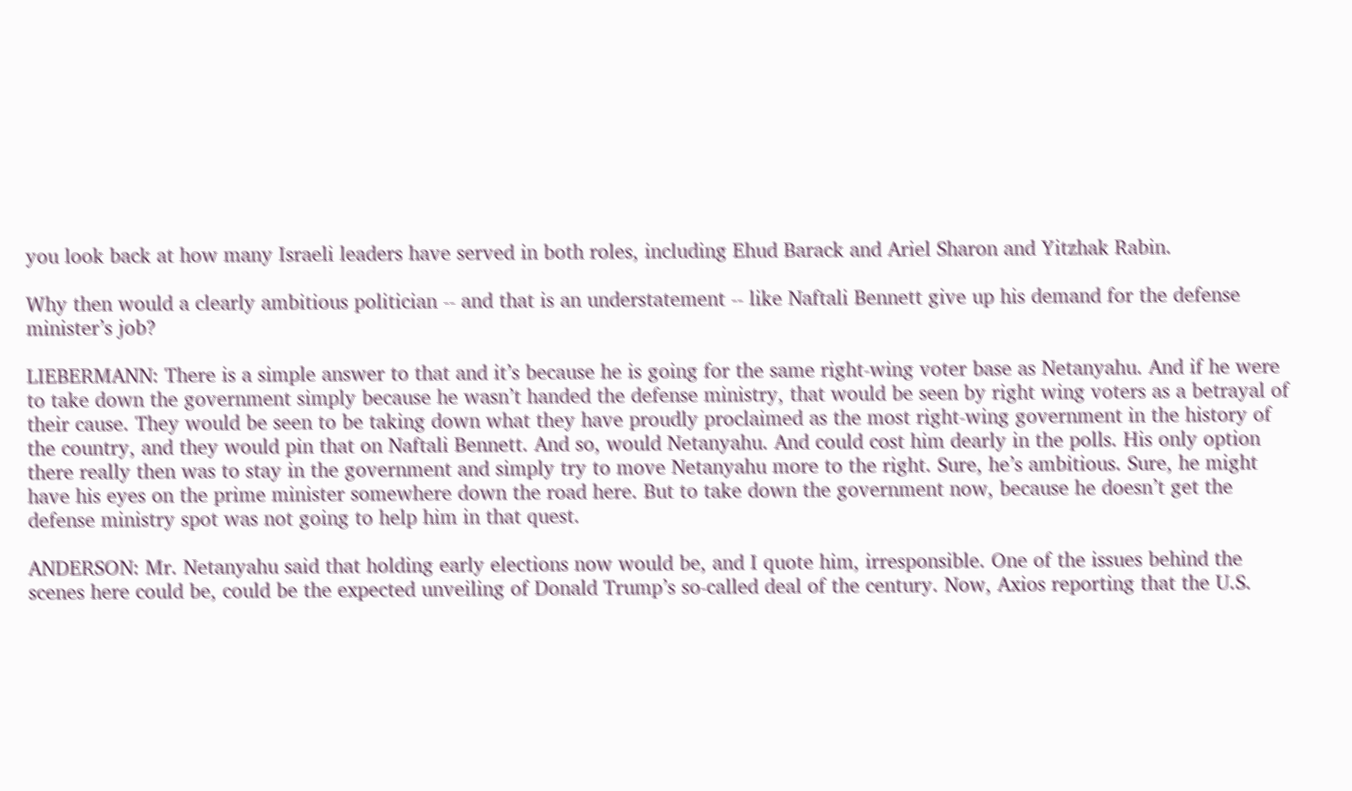you look back at how many Israeli leaders have served in both roles, including Ehud Barack and Ariel Sharon and Yitzhak Rabin.

Why then would a clearly ambitious politician -- and that is an understatement -- like Naftali Bennett give up his demand for the defense minister’s job?

LIEBERMANN: There is a simple answer to that and it’s because he is going for the same right-wing voter base as Netanyahu. And if he were to take down the government simply because he wasn’t handed the defense ministry, that would be seen by right wing voters as a betrayal of their cause. They would be seen to be taking down what they have proudly proclaimed as the most right-wing government in the history of the country, and they would pin that on Naftali Bennett. And so, would Netanyahu. And could cost him dearly in the polls. His only option there really then was to stay in the government and simply try to move Netanyahu more to the right. Sure, he’s ambitious. Sure, he might have his eyes on the prime minister somewhere down the road here. But to take down the government now, because he doesn’t get the defense ministry spot was not going to help him in that quest.

ANDERSON: Mr. Netanyahu said that holding early elections now would be, and I quote him, irresponsible. One of the issues behind the scenes here could be, could be the expected unveiling of Donald Trump’s so-called deal of the century. Now, Axios reporting that the U.S.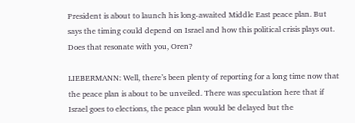President is about to launch his long-awaited Middle East peace plan. But says the timing could depend on Israel and how this political crisis plays out. Does that resonate with you, Oren?

LIEBERMANN: Well, there’s been plenty of reporting for a long time now that the peace plan is about to be unveiled. There was speculation here that if Israel goes to elections, the peace plan would be delayed but the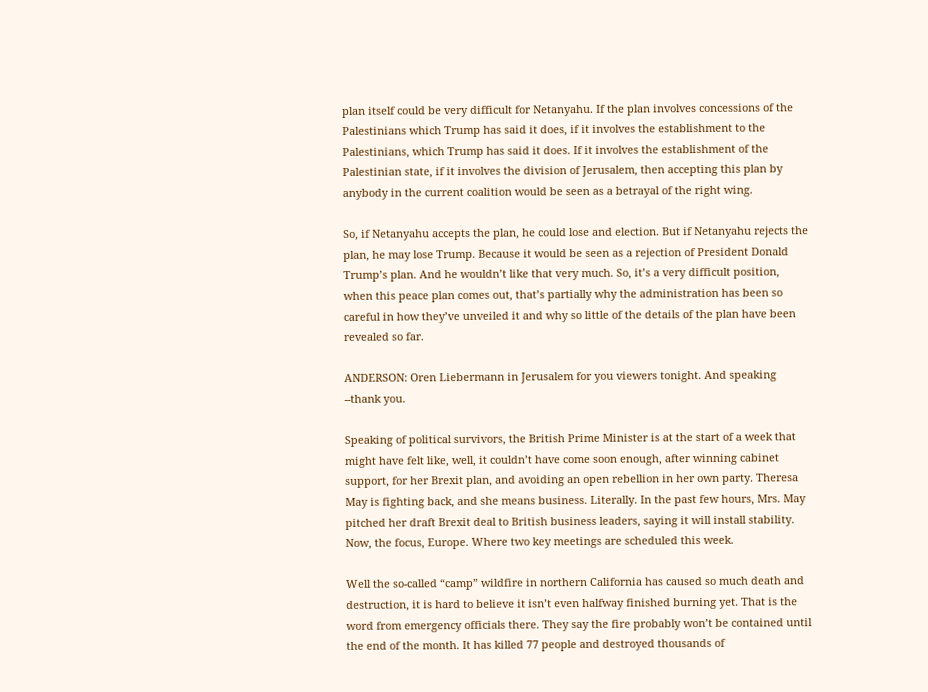plan itself could be very difficult for Netanyahu. If the plan involves concessions of the Palestinians which Trump has said it does, if it involves the establishment to the Palestinians, which Trump has said it does. If it involves the establishment of the Palestinian state, if it involves the division of Jerusalem, then accepting this plan by anybody in the current coalition would be seen as a betrayal of the right wing.

So, if Netanyahu accepts the plan, he could lose and election. But if Netanyahu rejects the plan, he may lose Trump. Because it would be seen as a rejection of President Donald Trump’s plan. And he wouldn’t like that very much. So, it’s a very difficult position, when this peace plan comes out, that’s partially why the administration has been so careful in how they’ve unveiled it and why so little of the details of the plan have been revealed so far.

ANDERSON: Oren Liebermann in Jerusalem for you viewers tonight. And speaking --thank you.

Speaking of political survivors, the British Prime Minister is at the start of a week that might have felt like, well, it couldn’t have come soon enough, after winning cabinet support, for her Brexit plan, and avoiding an open rebellion in her own party. Theresa May is fighting back, and she means business. Literally. In the past few hours, Mrs. May pitched her draft Brexit deal to British business leaders, saying it will install stability. Now, the focus, Europe. Where two key meetings are scheduled this week.

Well the so-called “camp” wildfire in northern California has caused so much death and destruction, it is hard to believe it isn’t even halfway finished burning yet. That is the word from emergency officials there. They say the fire probably won’t be contained until the end of the month. It has killed 77 people and destroyed thousands of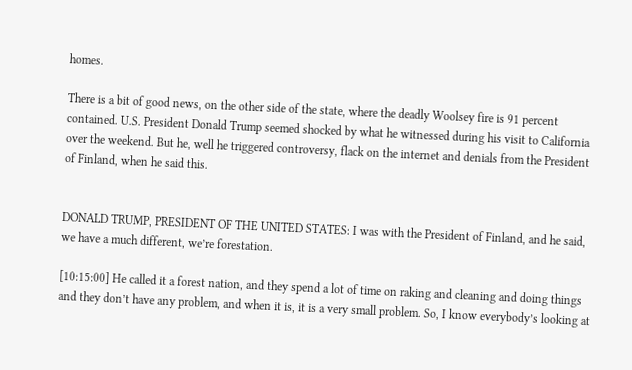homes.

There is a bit of good news, on the other side of the state, where the deadly Woolsey fire is 91 percent contained. U.S. President Donald Trump seemed shocked by what he witnessed during his visit to California over the weekend. But he, well he triggered controversy, flack on the internet and denials from the President of Finland, when he said this.


DONALD TRUMP, PRESIDENT OF THE UNITED STATES: I was with the President of Finland, and he said, we have a much different, we’re forestation.

[10:15:00] He called it a forest nation, and they spend a lot of time on raking and cleaning and doing things and they don’t have any problem, and when it is, it is a very small problem. So, I know everybody’s looking at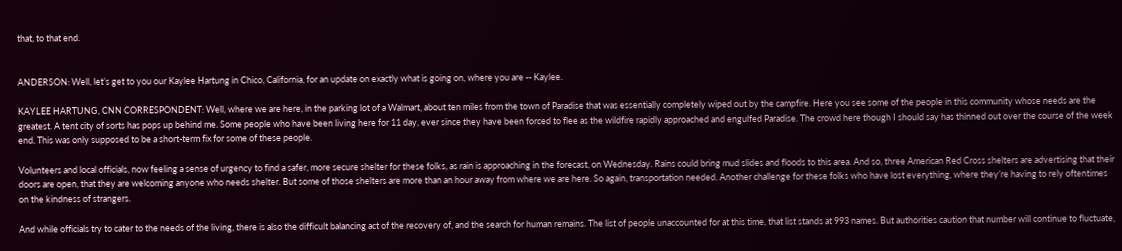that, to that end.


ANDERSON: Well, let’s get to you our Kaylee Hartung in Chico, California, for an update on exactly what is going on, where you are -- Kaylee.

KAYLEE HARTUNG, CNN CORRESPONDENT: Well, where we are here, in the parking lot of a Walmart, about ten miles from the town of Paradise that was essentially completely wiped out by the campfire. Here you see some of the people in this community whose needs are the greatest. A tent city of sorts has pops up behind me. Some people who have been living here for 11 day, ever since they have been forced to flee as the wildfire rapidly approached and engulfed Paradise. The crowd here though I should say has thinned out over the course of the week end. This was only supposed to be a short-term fix for some of these people.

Volunteers and local officials, now feeling a sense of urgency to find a safer, more secure shelter for these folks, as rain is approaching in the forecast, on Wednesday. Rains could bring mud slides and floods to this area. And so, three American Red Cross shelters are advertising that their doors are open, that they are welcoming anyone who needs shelter. But some of those shelters are more than an hour away from where we are here. So again, transportation needed. Another challenge for these folks who have lost everything, where they’re having to rely oftentimes on the kindness of strangers.

And while officials try to cater to the needs of the living, there is also the difficult balancing act of the recovery of, and the search for human remains. The list of people unaccounted for at this time, that list stands at 993 names. But authorities caution that number will continue to fluctuate,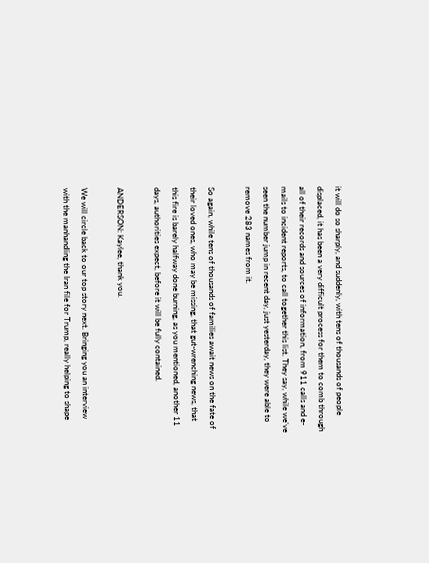it will do so sharply, and suddenly, with tens of thousands of people displaced, it has been a very difficult process for them to comb through all of their records and sources of information, from 911 calls and e-mails to incident reports, to call together this list. They say, while we’ve seen the number jump in recent day, just yesterday, they were able to remove 283 names from it.

So again, while tens of thousands of families await news on the fate of their loved ones, who may be missing, that gut-wrenching news, that this fire is barely halfway done burning, as you mentioned, another 11 days, authorities expect, before it will be fully contained.

ANDERSON: Kaylee, thank you.

We will circle back to our top story next. Bringing you an interview with the manhandling the Iran file for Trump, really helping to shape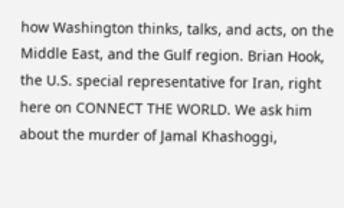how Washington thinks, talks, and acts, on the Middle East, and the Gulf region. Brian Hook, the U.S. special representative for Iran, right here on CONNECT THE WORLD. We ask him about the murder of Jamal Khashoggi,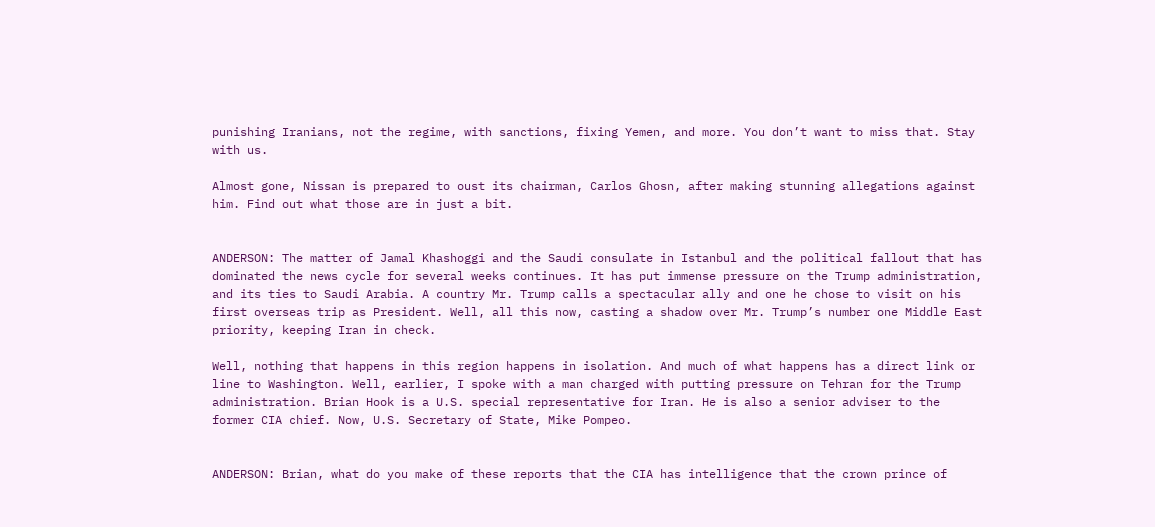punishing Iranians, not the regime, with sanctions, fixing Yemen, and more. You don’t want to miss that. Stay with us.

Almost gone, Nissan is prepared to oust its chairman, Carlos Ghosn, after making stunning allegations against him. Find out what those are in just a bit.


ANDERSON: The matter of Jamal Khashoggi and the Saudi consulate in Istanbul and the political fallout that has dominated the news cycle for several weeks continues. It has put immense pressure on the Trump administration, and its ties to Saudi Arabia. A country Mr. Trump calls a spectacular ally and one he chose to visit on his first overseas trip as President. Well, all this now, casting a shadow over Mr. Trump’s number one Middle East priority, keeping Iran in check.

Well, nothing that happens in this region happens in isolation. And much of what happens has a direct link or line to Washington. Well, earlier, I spoke with a man charged with putting pressure on Tehran for the Trump administration. Brian Hook is a U.S. special representative for Iran. He is also a senior adviser to the former CIA chief. Now, U.S. Secretary of State, Mike Pompeo.


ANDERSON: Brian, what do you make of these reports that the CIA has intelligence that the crown prince of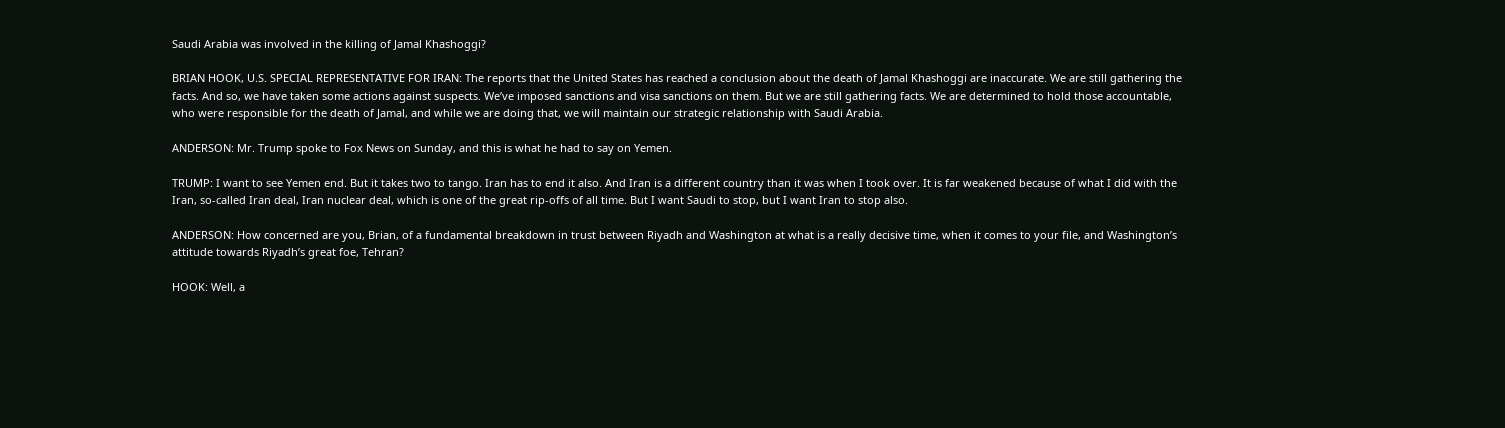Saudi Arabia was involved in the killing of Jamal Khashoggi?

BRIAN HOOK, U.S. SPECIAL REPRESENTATIVE FOR IRAN: The reports that the United States has reached a conclusion about the death of Jamal Khashoggi are inaccurate. We are still gathering the facts. And so, we have taken some actions against suspects. We’ve imposed sanctions and visa sanctions on them. But we are still gathering facts. We are determined to hold those accountable, who were responsible for the death of Jamal, and while we are doing that, we will maintain our strategic relationship with Saudi Arabia.

ANDERSON: Mr. Trump spoke to Fox News on Sunday, and this is what he had to say on Yemen.

TRUMP: I want to see Yemen end. But it takes two to tango. Iran has to end it also. And Iran is a different country than it was when I took over. It is far weakened because of what I did with the Iran, so-called Iran deal, Iran nuclear deal, which is one of the great rip-offs of all time. But I want Saudi to stop, but I want Iran to stop also.

ANDERSON: How concerned are you, Brian, of a fundamental breakdown in trust between Riyadh and Washington at what is a really decisive time, when it comes to your file, and Washington’s attitude towards Riyadh’s great foe, Tehran?

HOOK: Well, a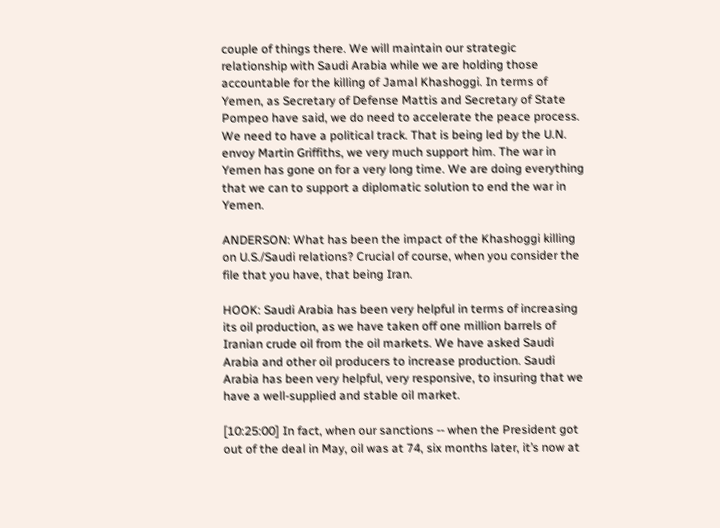couple of things there. We will maintain our strategic relationship with Saudi Arabia while we are holding those accountable for the killing of Jamal Khashoggi. In terms of Yemen, as Secretary of Defense Mattis and Secretary of State Pompeo have said, we do need to accelerate the peace process. We need to have a political track. That is being led by the U.N. envoy Martin Griffiths, we very much support him. The war in Yemen has gone on for a very long time. We are doing everything that we can to support a diplomatic solution to end the war in Yemen.

ANDERSON: What has been the impact of the Khashoggi killing on U.S./Saudi relations? Crucial of course, when you consider the file that you have, that being Iran.

HOOK: Saudi Arabia has been very helpful in terms of increasing its oil production, as we have taken off one million barrels of Iranian crude oil from the oil markets. We have asked Saudi Arabia and other oil producers to increase production. Saudi Arabia has been very helpful, very responsive, to insuring that we have a well-supplied and stable oil market.

[10:25:00] In fact, when our sanctions -- when the President got out of the deal in May, oil was at 74, six months later, it’s now at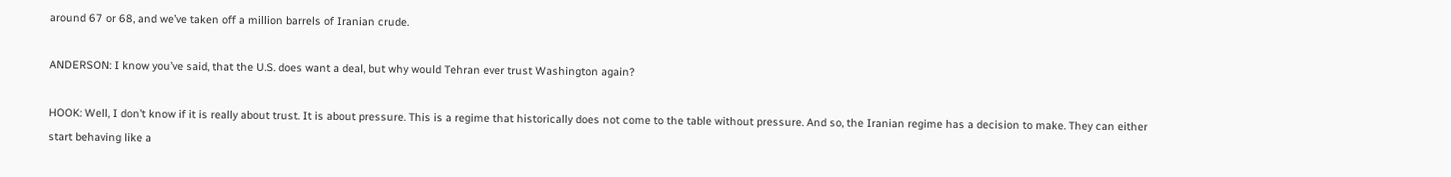around 67 or 68, and we’ve taken off a million barrels of Iranian crude.

ANDERSON: I know you’ve said, that the U.S. does want a deal, but why would Tehran ever trust Washington again?

HOOK: Well, I don’t know if it is really about trust. It is about pressure. This is a regime that historically does not come to the table without pressure. And so, the Iranian regime has a decision to make. They can either start behaving like a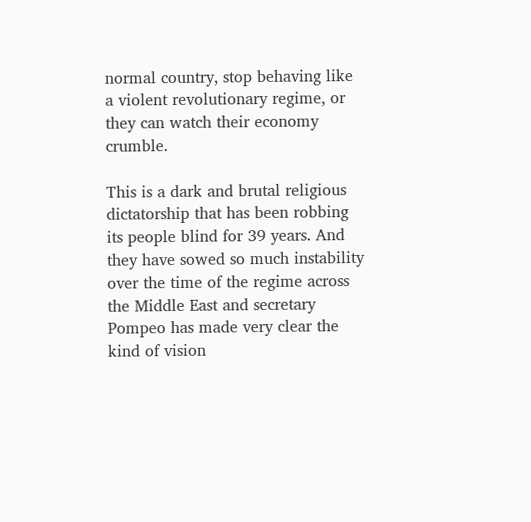normal country, stop behaving like a violent revolutionary regime, or they can watch their economy crumble.

This is a dark and brutal religious dictatorship that has been robbing its people blind for 39 years. And they have sowed so much instability over the time of the regime across the Middle East and secretary Pompeo has made very clear the kind of vision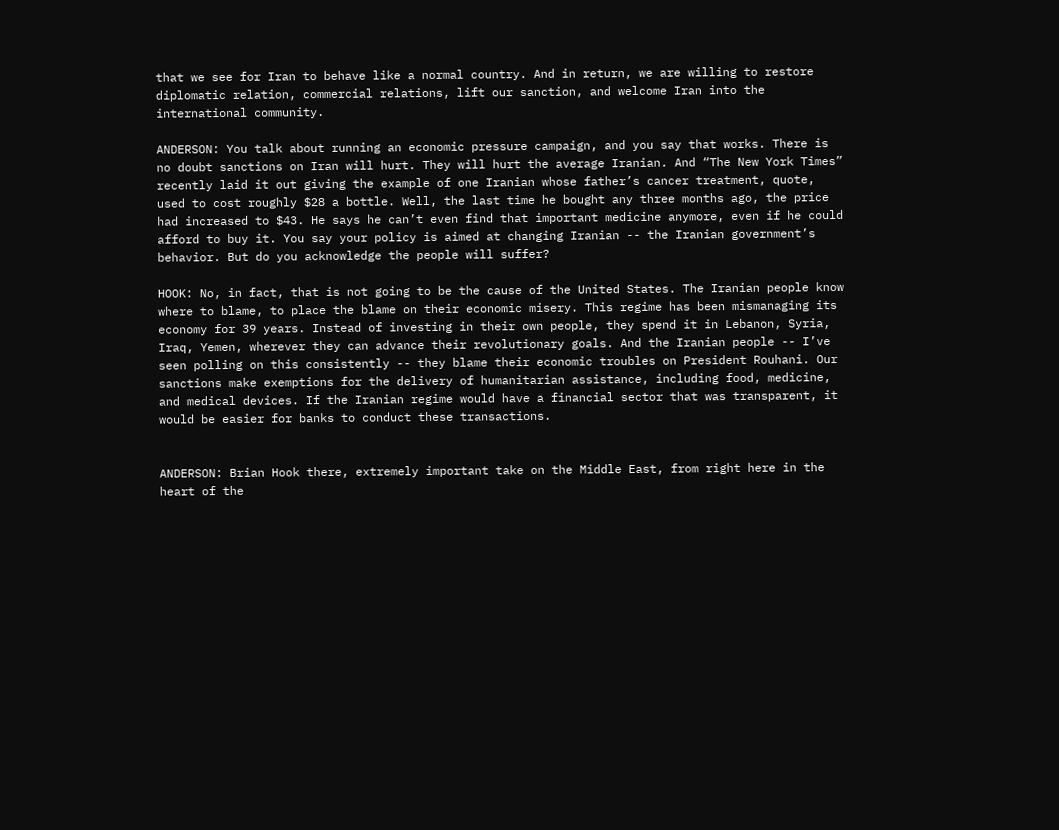that we see for Iran to behave like a normal country. And in return, we are willing to restore diplomatic relation, commercial relations, lift our sanction, and welcome Iran into the international community.

ANDERSON: You talk about running an economic pressure campaign, and you say that works. There is no doubt sanctions on Iran will hurt. They will hurt the average Iranian. And “The New York Times” recently laid it out giving the example of one Iranian whose father’s cancer treatment, quote, used to cost roughly $28 a bottle. Well, the last time he bought any three months ago, the price had increased to $43. He says he can’t even find that important medicine anymore, even if he could afford to buy it. You say your policy is aimed at changing Iranian -- the Iranian government’s behavior. But do you acknowledge the people will suffer?

HOOK: No, in fact, that is not going to be the cause of the United States. The Iranian people know where to blame, to place the blame on their economic misery. This regime has been mismanaging its economy for 39 years. Instead of investing in their own people, they spend it in Lebanon, Syria, Iraq, Yemen, wherever they can advance their revolutionary goals. And the Iranian people -- I’ve seen polling on this consistently -- they blame their economic troubles on President Rouhani. Our sanctions make exemptions for the delivery of humanitarian assistance, including food, medicine, and medical devices. If the Iranian regime would have a financial sector that was transparent, it would be easier for banks to conduct these transactions.


ANDERSON: Brian Hook there, extremely important take on the Middle East, from right here in the heart of the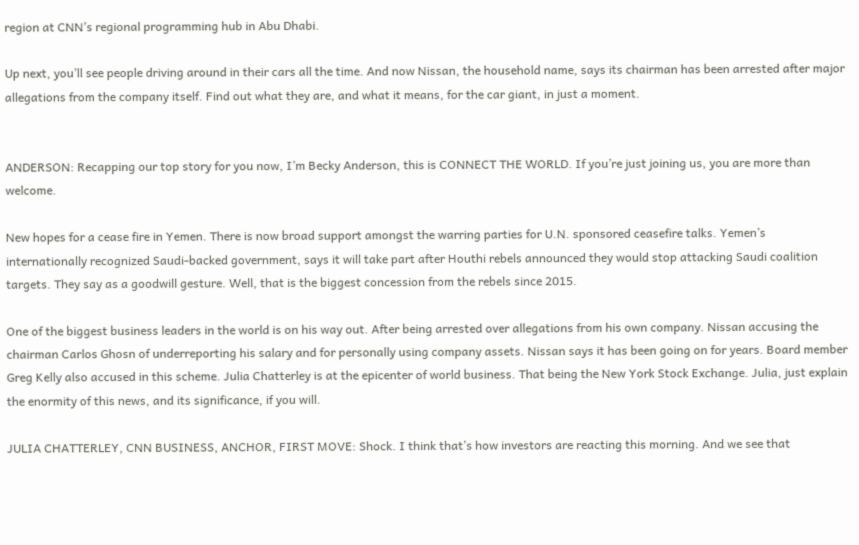region at CNN’s regional programming hub in Abu Dhabi.

Up next, you’ll see people driving around in their cars all the time. And now Nissan, the household name, says its chairman has been arrested after major allegations from the company itself. Find out what they are, and what it means, for the car giant, in just a moment.


ANDERSON: Recapping our top story for you now, I’m Becky Anderson, this is CONNECT THE WORLD. If you’re just joining us, you are more than welcome.

New hopes for a cease fire in Yemen. There is now broad support amongst the warring parties for U.N. sponsored ceasefire talks. Yemen’s internationally recognized Saudi-backed government, says it will take part after Houthi rebels announced they would stop attacking Saudi coalition targets. They say as a goodwill gesture. Well, that is the biggest concession from the rebels since 2015.

One of the biggest business leaders in the world is on his way out. After being arrested over allegations from his own company. Nissan accusing the chairman Carlos Ghosn of underreporting his salary and for personally using company assets. Nissan says it has been going on for years. Board member Greg Kelly also accused in this scheme. Julia Chatterley is at the epicenter of world business. That being the New York Stock Exchange. Julia, just explain the enormity of this news, and its significance, if you will.

JULIA CHATTERLEY, CNN BUSINESS, ANCHOR, FIRST MOVE: Shock. I think that’s how investors are reacting this morning. And we see that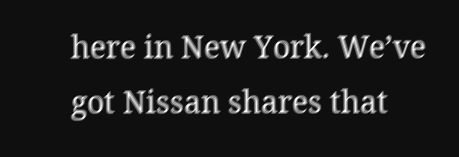here in New York. We’ve got Nissan shares that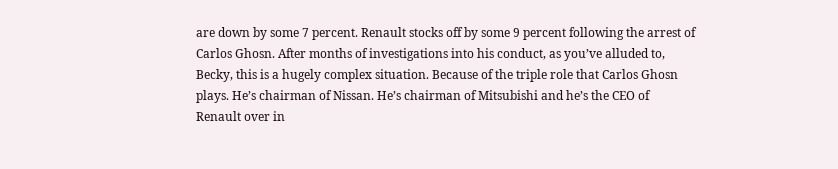are down by some 7 percent. Renault stocks off by some 9 percent following the arrest of Carlos Ghosn. After months of investigations into his conduct, as you’ve alluded to, Becky, this is a hugely complex situation. Because of the triple role that Carlos Ghosn plays. He’s chairman of Nissan. He’s chairman of Mitsubishi and he’s the CEO of Renault over in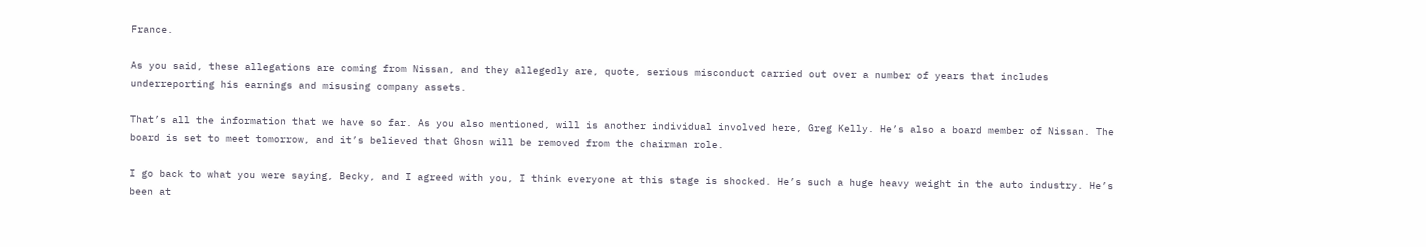France.

As you said, these allegations are coming from Nissan, and they allegedly are, quote, serious misconduct carried out over a number of years that includes underreporting his earnings and misusing company assets.

That’s all the information that we have so far. As you also mentioned, will is another individual involved here, Greg Kelly. He’s also a board member of Nissan. The board is set to meet tomorrow, and it’s believed that Ghosn will be removed from the chairman role.

I go back to what you were saying, Becky, and I agreed with you, I think everyone at this stage is shocked. He’s such a huge heavy weight in the auto industry. He’s been at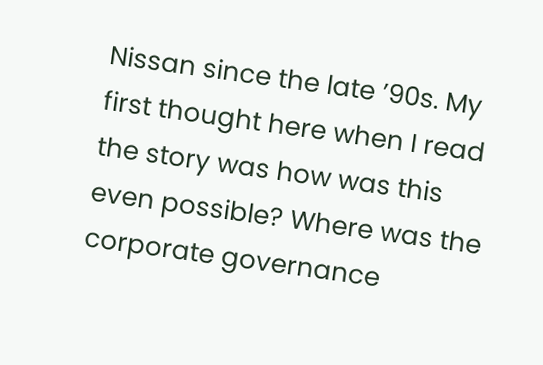Nissan since the late ’90s. My first thought here when I read the story was how was this even possible? Where was the corporate governance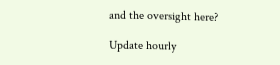and the oversight here?

Update hourly